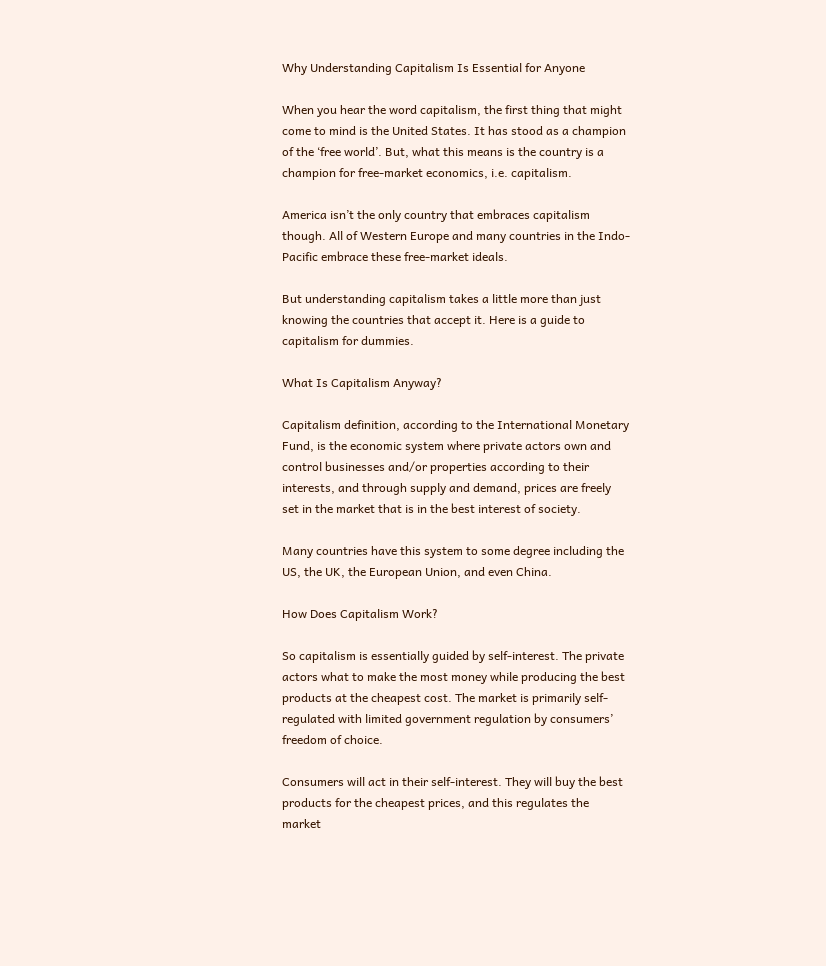Why Understanding Capitalism Is Essential for Anyone

When you hear the word capitalism, the first thing that might come to mind is the United States. It has stood as a champion of the ‘free world’. But, what this means is the country is a champion for free-market economics, i.e. capitalism.

America isn’t the only country that embraces capitalism though. All of Western Europe and many countries in the Indo-Pacific embrace these free-market ideals.

But understanding capitalism takes a little more than just knowing the countries that accept it. Here is a guide to capitalism for dummies.

What Is Capitalism Anyway?

Capitalism definition, according to the International Monetary Fund, is the economic system where private actors own and control businesses and/or properties according to their interests, and through supply and demand, prices are freely set in the market that is in the best interest of society.

Many countries have this system to some degree including the US, the UK, the European Union, and even China.

How Does Capitalism Work?

So capitalism is essentially guided by self-interest. The private actors what to make the most money while producing the best products at the cheapest cost. The market is primarily self-regulated with limited government regulation by consumers’ freedom of choice.

Consumers will act in their self-interest. They will buy the best products for the cheapest prices, and this regulates the market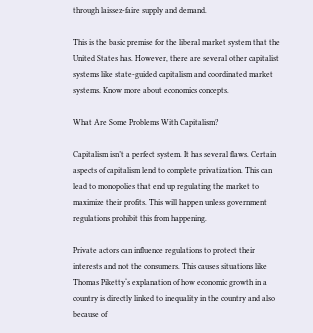through laissez-faire supply and demand.

This is the basic premise for the liberal market system that the United States has. However, there are several other capitalist systems like state-guided capitalism and coordinated market systems. Know more about economics concepts.

What Are Some Problems With Capitalism?

Capitalism isn’t a perfect system. It has several flaws. Certain aspects of capitalism lend to complete privatization. This can lead to monopolies that end up regulating the market to maximize their profits. This will happen unless government regulations prohibit this from happening.

Private actors can influence regulations to protect their interests and not the consumers. This causes situations like Thomas Piketty‘s explanation of how economic growth in a country is directly linked to inequality in the country and also because of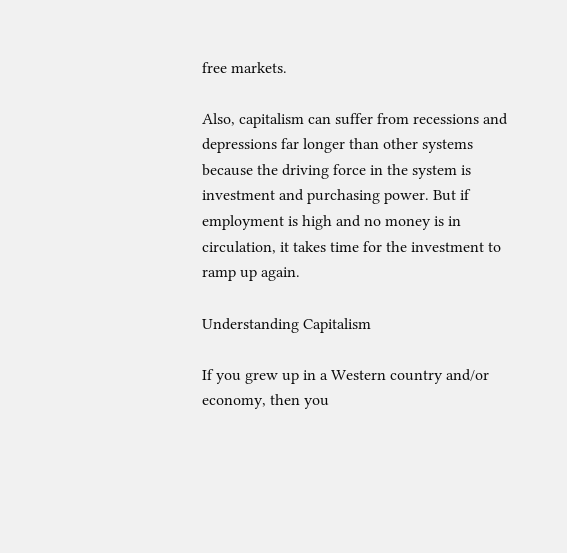free markets.

Also, capitalism can suffer from recessions and depressions far longer than other systems because the driving force in the system is investment and purchasing power. But if employment is high and no money is in circulation, it takes time for the investment to ramp up again.

Understanding Capitalism

If you grew up in a Western country and/or economy, then you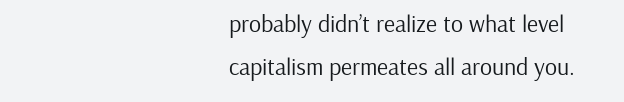probably didn’t realize to what level capitalism permeates all around you.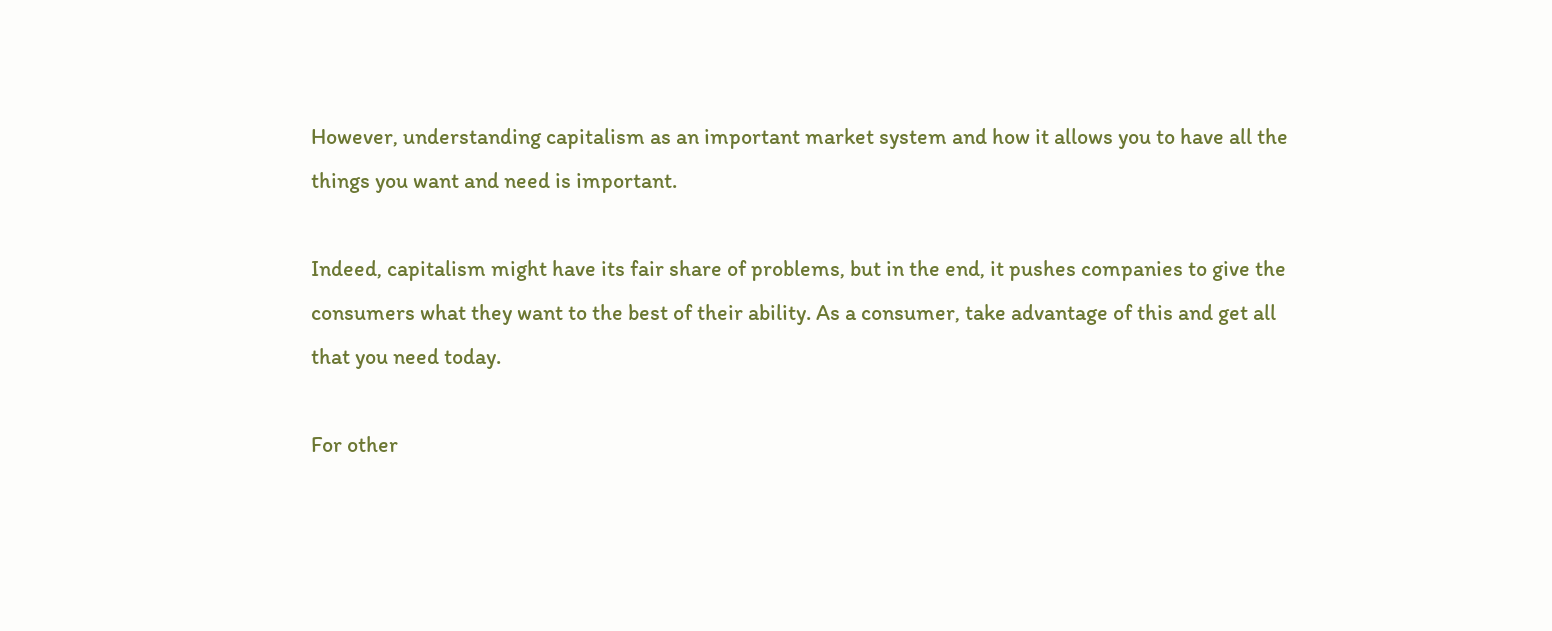However, understanding capitalism as an important market system and how it allows you to have all the things you want and need is important.

Indeed, capitalism might have its fair share of problems, but in the end, it pushes companies to give the consumers what they want to the best of their ability. As a consumer, take advantage of this and get all that you need today.

For other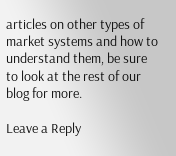articles on other types of market systems and how to understand them, be sure to look at the rest of our blog for more.

Leave a Reply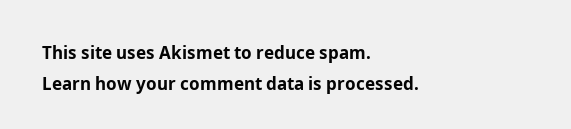This site uses Akismet to reduce spam. Learn how your comment data is processed.